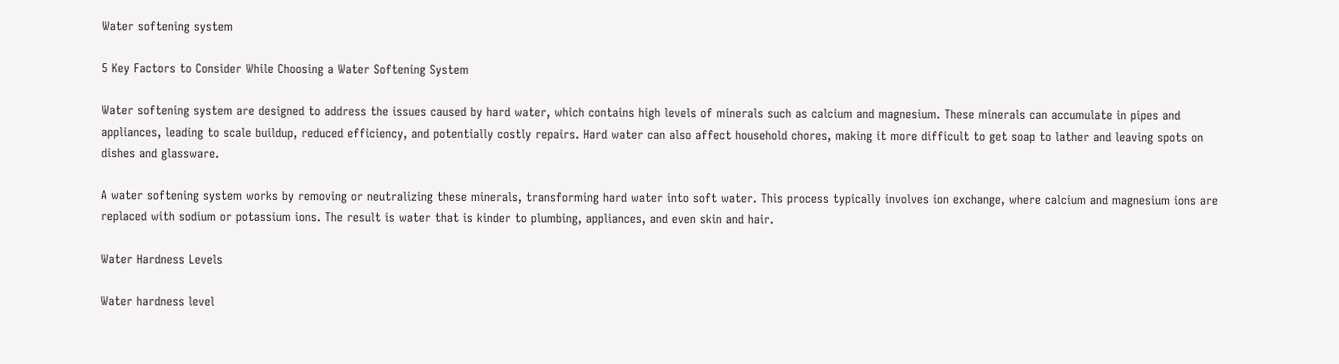Water softening system

5 Key Factors to Consider While Choosing a Water Softening System

Water softening system are designed to address the issues caused by hard water, which contains high levels of minerals such as calcium and magnesium. These minerals can accumulate in pipes and appliances, leading to scale buildup, reduced efficiency, and potentially costly repairs. Hard water can also affect household chores, making it more difficult to get soap to lather and leaving spots on dishes and glassware.

A water softening system works by removing or neutralizing these minerals, transforming hard water into soft water. This process typically involves ion exchange, where calcium and magnesium ions are replaced with sodium or potassium ions. The result is water that is kinder to plumbing, appliances, and even skin and hair.

Water Hardness Levels

Water hardness level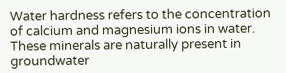Water hardness refers to the concentration of calcium and magnesium ions in water. These minerals are naturally present in groundwater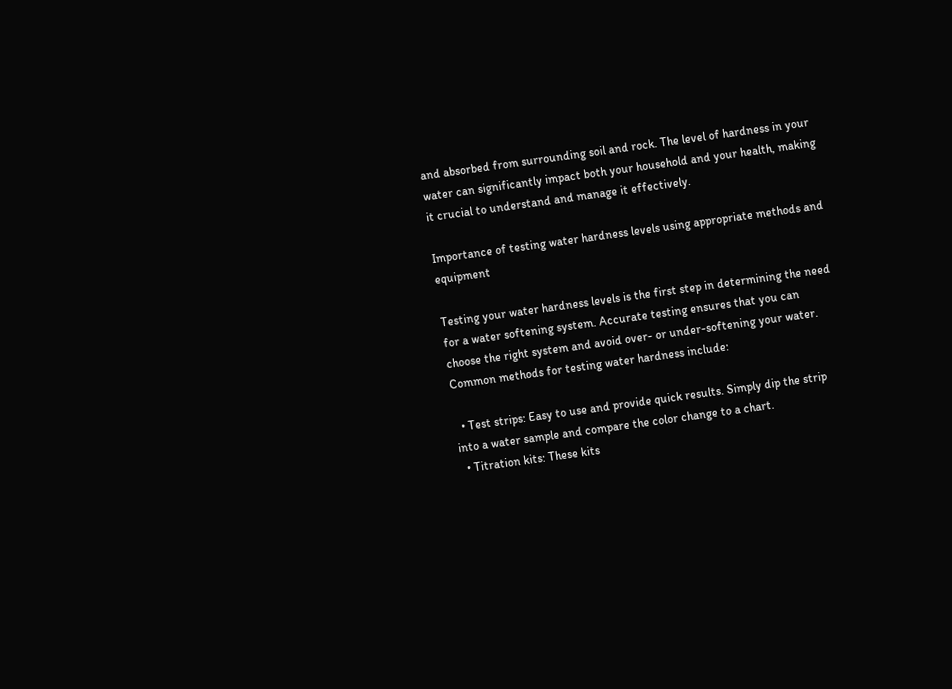and absorbed from surrounding soil and rock. The level of hardness in your water can significantly impact both your household and your health, making it crucial to understand and manage it effectively.

Importance of testing water hardness levels using appropriate methods and equipment

Testing your water hardness levels is the first step in determining the need for a water softening system. Accurate testing ensures that you can choose the right system and avoid over- or under-softening your water. Common methods for testing water hardness include:

  • Test strips: Easy to use and provide quick results. Simply dip the strip into a water sample and compare the color change to a chart.
  • Titration kits: These kits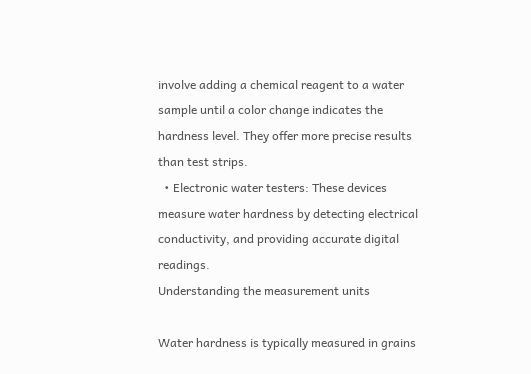involve adding a chemical reagent to a water sample until a color change indicates the hardness level. They offer more precise results than test strips.
  • Electronic water testers: These devices measure water hardness by detecting electrical conductivity, and providing accurate digital readings.
Understanding the measurement units

Water hardness is typically measured in grains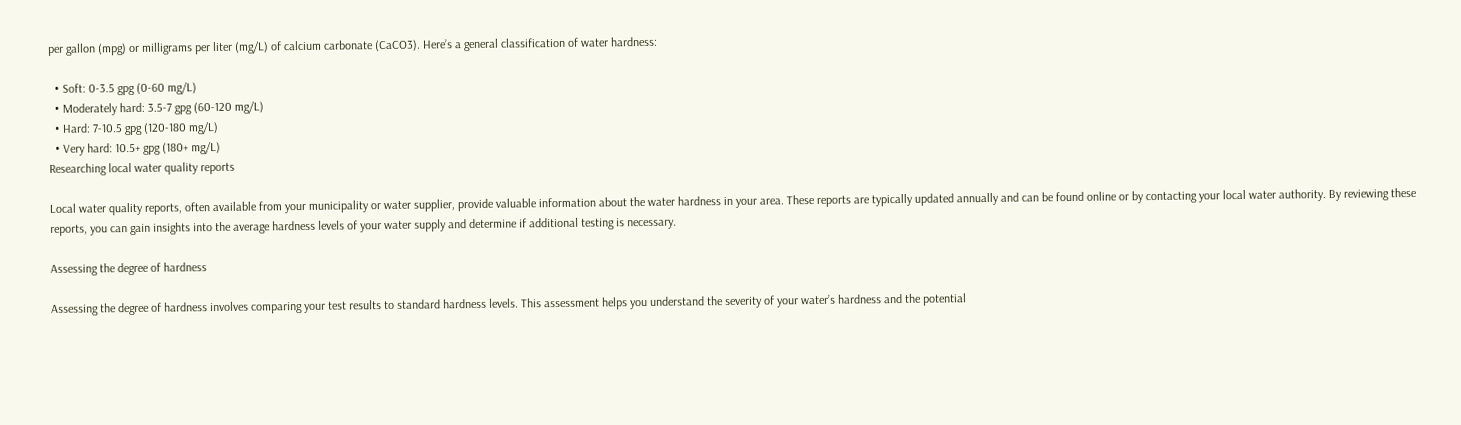per gallon (mpg) or milligrams per liter (mg/L) of calcium carbonate (CaCO3). Here’s a general classification of water hardness:

  • Soft: 0-3.5 gpg (0-60 mg/L)
  • Moderately hard: 3.5-7 gpg (60-120 mg/L)
  • Hard: 7-10.5 gpg (120-180 mg/L)
  • Very hard: 10.5+ gpg (180+ mg/L)
Researching local water quality reports

Local water quality reports, often available from your municipality or water supplier, provide valuable information about the water hardness in your area. These reports are typically updated annually and can be found online or by contacting your local water authority. By reviewing these reports, you can gain insights into the average hardness levels of your water supply and determine if additional testing is necessary.

Assessing the degree of hardness

Assessing the degree of hardness involves comparing your test results to standard hardness levels. This assessment helps you understand the severity of your water’s hardness and the potential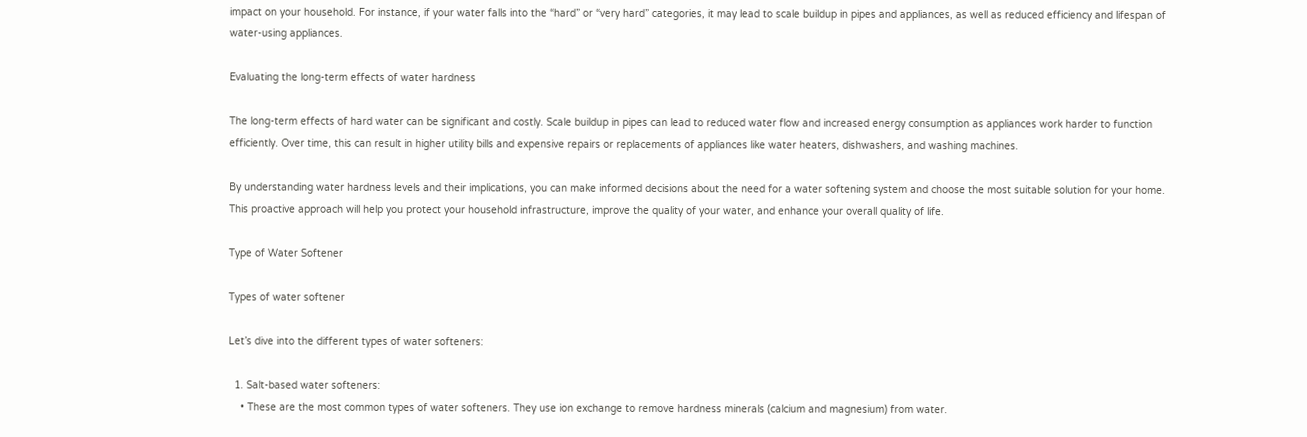impact on your household. For instance, if your water falls into the “hard” or “very hard” categories, it may lead to scale buildup in pipes and appliances, as well as reduced efficiency and lifespan of water-using appliances.

Evaluating the long-term effects of water hardness

The long-term effects of hard water can be significant and costly. Scale buildup in pipes can lead to reduced water flow and increased energy consumption as appliances work harder to function efficiently. Over time, this can result in higher utility bills and expensive repairs or replacements of appliances like water heaters, dishwashers, and washing machines.

By understanding water hardness levels and their implications, you can make informed decisions about the need for a water softening system and choose the most suitable solution for your home. This proactive approach will help you protect your household infrastructure, improve the quality of your water, and enhance your overall quality of life.

Type of Water Softener

Types of water softener

Let’s dive into the different types of water softeners:

  1. Salt-based water softeners:
    • These are the most common types of water softeners. They use ion exchange to remove hardness minerals (calcium and magnesium) from water.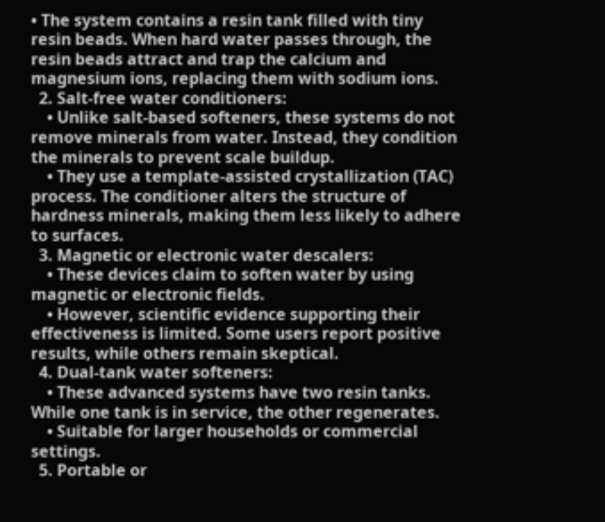• The system contains a resin tank filled with tiny resin beads. When hard water passes through, the resin beads attract and trap the calcium and magnesium ions, replacing them with sodium ions.
  2. Salt-free water conditioners:
    • Unlike salt-based softeners, these systems do not remove minerals from water. Instead, they condition the minerals to prevent scale buildup.
    • They use a template-assisted crystallization (TAC) process. The conditioner alters the structure of hardness minerals, making them less likely to adhere to surfaces.
  3. Magnetic or electronic water descalers:
    • These devices claim to soften water by using magnetic or electronic fields.
    • However, scientific evidence supporting their effectiveness is limited. Some users report positive results, while others remain skeptical.
  4. Dual-tank water softeners:
    • These advanced systems have two resin tanks. While one tank is in service, the other regenerates.
    • Suitable for larger households or commercial settings.
  5. Portable or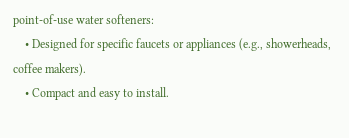point-of-use water softeners:
    • Designed for specific faucets or appliances (e.g., showerheads, coffee makers).
    • Compact and easy to install.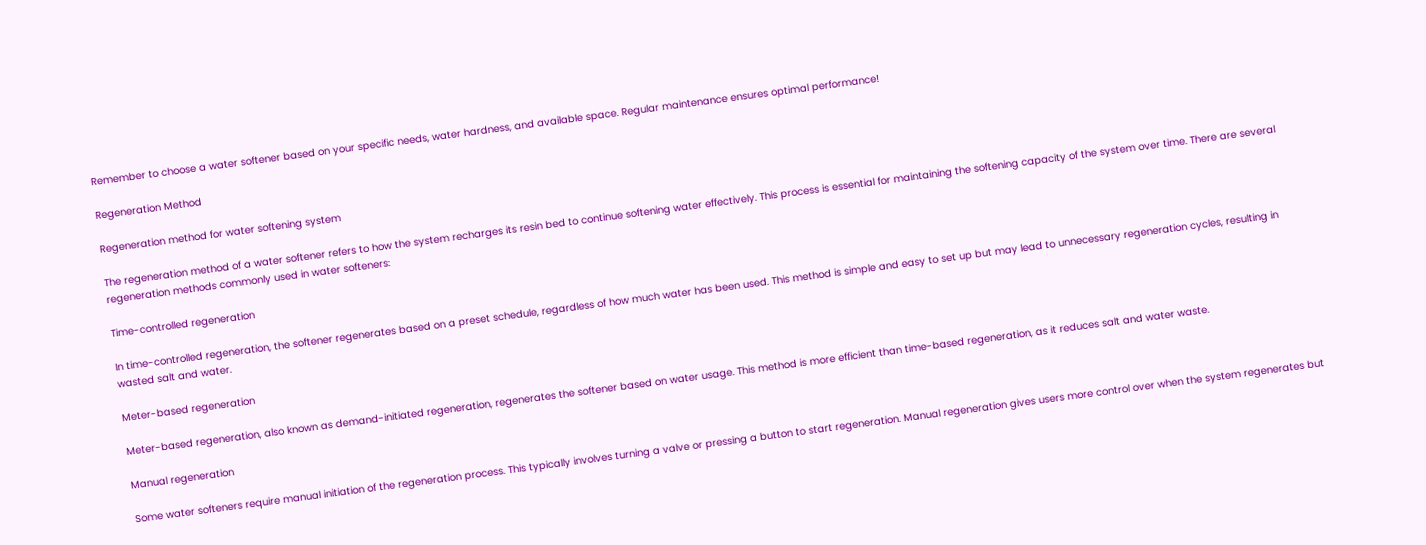Remember to choose a water softener based on your specific needs, water hardness, and available space. Regular maintenance ensures optimal performance!

Regeneration Method

Regeneration method for water softening system

The regeneration method of a water softener refers to how the system recharges its resin bed to continue softening water effectively. This process is essential for maintaining the softening capacity of the system over time. There are several regeneration methods commonly used in water softeners:

Time-controlled regeneration

In time-controlled regeneration, the softener regenerates based on a preset schedule, regardless of how much water has been used. This method is simple and easy to set up but may lead to unnecessary regeneration cycles, resulting in wasted salt and water.

Meter-based regeneration

Meter-based regeneration, also known as demand-initiated regeneration, regenerates the softener based on water usage. This method is more efficient than time-based regeneration, as it reduces salt and water waste.

Manual regeneration

Some water softeners require manual initiation of the regeneration process. This typically involves turning a valve or pressing a button to start regeneration. Manual regeneration gives users more control over when the system regenerates but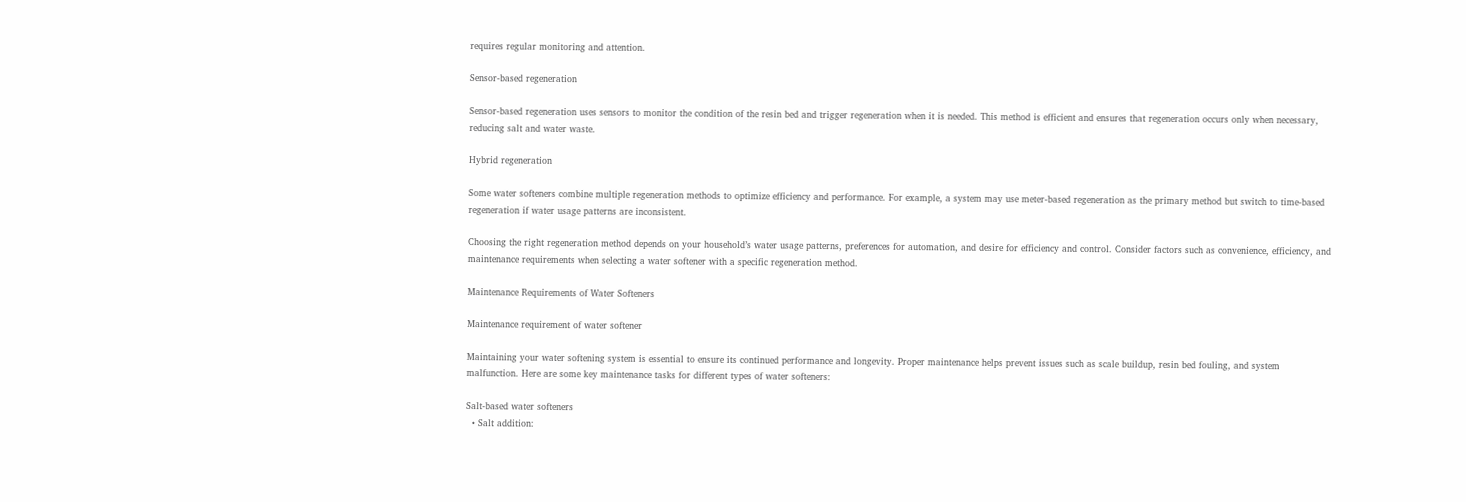requires regular monitoring and attention.

Sensor-based regeneration

Sensor-based regeneration uses sensors to monitor the condition of the resin bed and trigger regeneration when it is needed. This method is efficient and ensures that regeneration occurs only when necessary, reducing salt and water waste.

Hybrid regeneration

Some water softeners combine multiple regeneration methods to optimize efficiency and performance. For example, a system may use meter-based regeneration as the primary method but switch to time-based regeneration if water usage patterns are inconsistent.

Choosing the right regeneration method depends on your household’s water usage patterns, preferences for automation, and desire for efficiency and control. Consider factors such as convenience, efficiency, and maintenance requirements when selecting a water softener with a specific regeneration method.

Maintenance Requirements of Water Softeners

Maintenance requirement of water softener

Maintaining your water softening system is essential to ensure its continued performance and longevity. Proper maintenance helps prevent issues such as scale buildup, resin bed fouling, and system malfunction. Here are some key maintenance tasks for different types of water softeners:

Salt-based water softeners
  • Salt addition: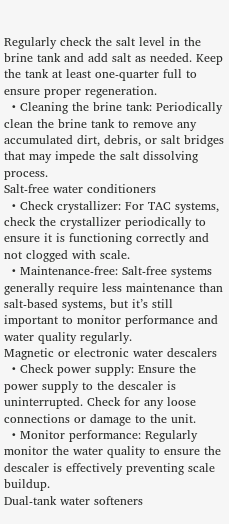Regularly check the salt level in the brine tank and add salt as needed. Keep the tank at least one-quarter full to ensure proper regeneration.
  • Cleaning the brine tank: Periodically clean the brine tank to remove any accumulated dirt, debris, or salt bridges that may impede the salt dissolving process.
Salt-free water conditioners
  • Check crystallizer: For TAC systems, check the crystallizer periodically to ensure it is functioning correctly and not clogged with scale.
  • Maintenance-free: Salt-free systems generally require less maintenance than salt-based systems, but it’s still important to monitor performance and water quality regularly.
Magnetic or electronic water descalers
  • Check power supply: Ensure the power supply to the descaler is uninterrupted. Check for any loose connections or damage to the unit.
  • Monitor performance: Regularly monitor the water quality to ensure the descaler is effectively preventing scale buildup.
Dual-tank water softeners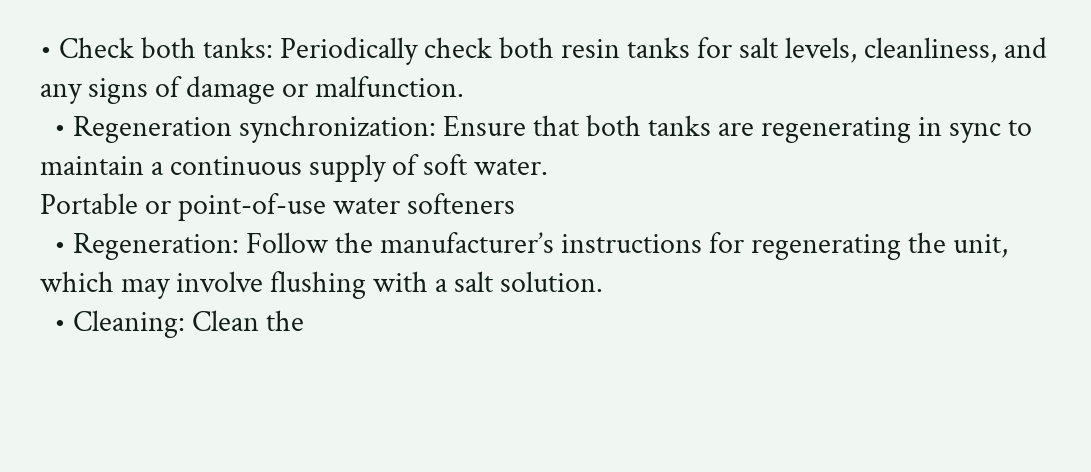• Check both tanks: Periodically check both resin tanks for salt levels, cleanliness, and any signs of damage or malfunction.
  • Regeneration synchronization: Ensure that both tanks are regenerating in sync to maintain a continuous supply of soft water.
Portable or point-of-use water softeners
  • Regeneration: Follow the manufacturer’s instructions for regenerating the unit, which may involve flushing with a salt solution.
  • Cleaning: Clean the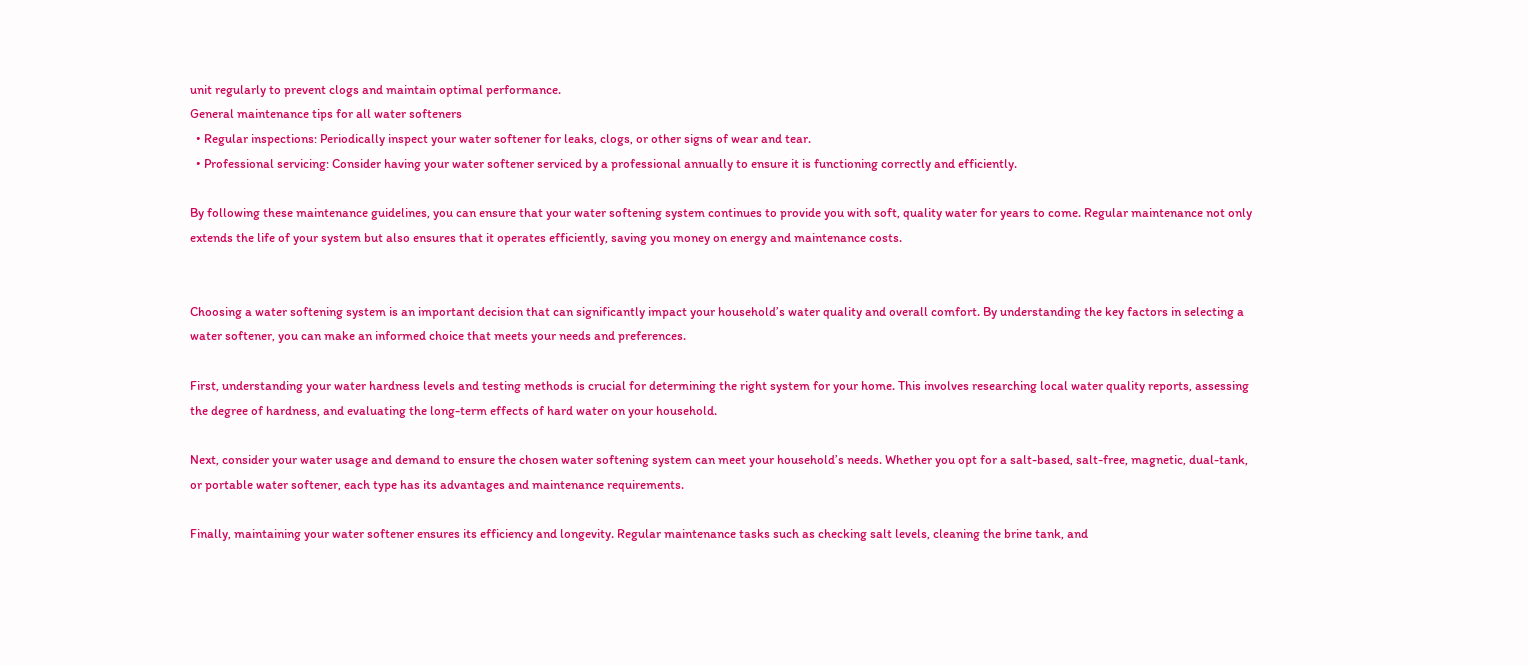unit regularly to prevent clogs and maintain optimal performance.
General maintenance tips for all water softeners
  • Regular inspections: Periodically inspect your water softener for leaks, clogs, or other signs of wear and tear.
  • Professional servicing: Consider having your water softener serviced by a professional annually to ensure it is functioning correctly and efficiently.

By following these maintenance guidelines, you can ensure that your water softening system continues to provide you with soft, quality water for years to come. Regular maintenance not only extends the life of your system but also ensures that it operates efficiently, saving you money on energy and maintenance costs.


Choosing a water softening system is an important decision that can significantly impact your household’s water quality and overall comfort. By understanding the key factors in selecting a water softener, you can make an informed choice that meets your needs and preferences.

First, understanding your water hardness levels and testing methods is crucial for determining the right system for your home. This involves researching local water quality reports, assessing the degree of hardness, and evaluating the long-term effects of hard water on your household.

Next, consider your water usage and demand to ensure the chosen water softening system can meet your household’s needs. Whether you opt for a salt-based, salt-free, magnetic, dual-tank, or portable water softener, each type has its advantages and maintenance requirements.

Finally, maintaining your water softener ensures its efficiency and longevity. Regular maintenance tasks such as checking salt levels, cleaning the brine tank, and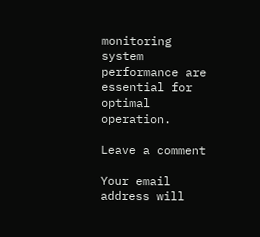monitoring system performance are essential for optimal operation.

Leave a comment

Your email address will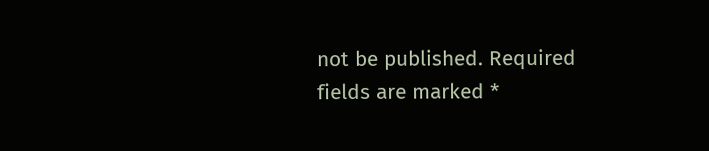not be published. Required fields are marked *